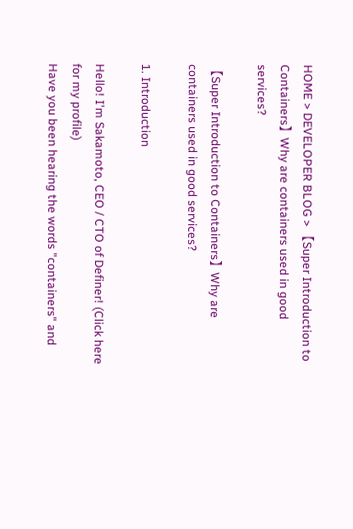HOME > DEVELOPER BLOG > 【Super Introduction to Containers】Why are containers used in good services?

【Super Introduction to Containers】Why are containers used in good services?

1. Introduction

Hello! I'm Sakamoto, CEO / CTO of Definer! (Click here for my profile)
Have you been hearing the words "containers" and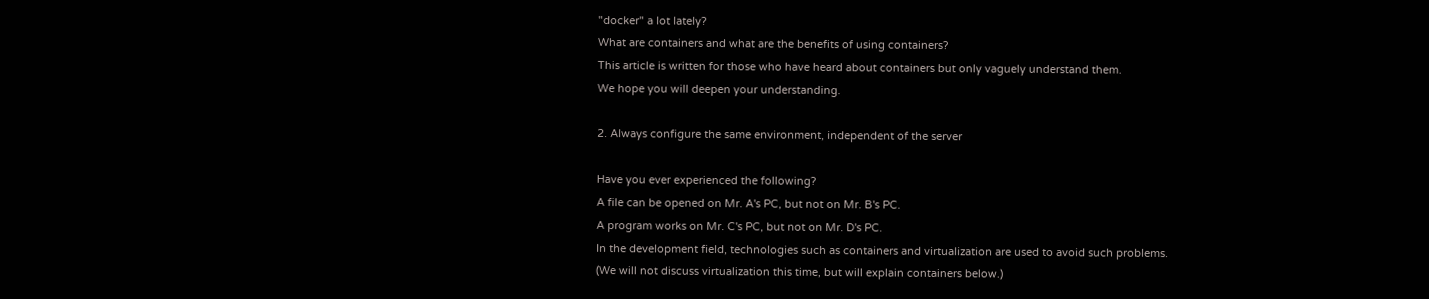"docker" a lot lately?
What are containers and what are the benefits of using containers?
This article is written for those who have heard about containers but only vaguely understand them.
We hope you will deepen your understanding.

2. Always configure the same environment, independent of the server

Have you ever experienced the following?
A file can be opened on Mr. A's PC, but not on Mr. B's PC.
A program works on Mr. C's PC, but not on Mr. D's PC.
In the development field, technologies such as containers and virtualization are used to avoid such problems.
(We will not discuss virtualization this time, but will explain containers below.)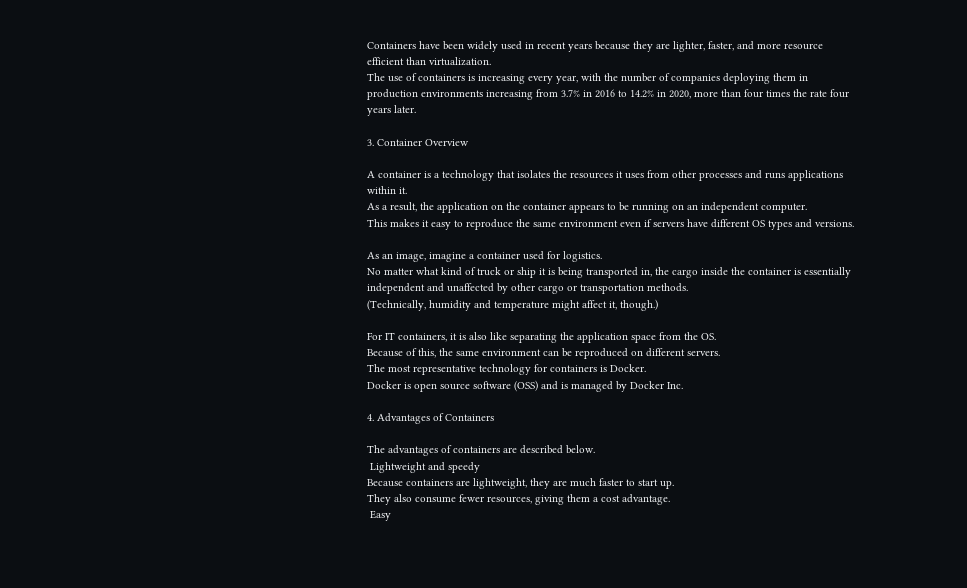Containers have been widely used in recent years because they are lighter, faster, and more resource efficient than virtualization.
The use of containers is increasing every year, with the number of companies deploying them in production environments increasing from 3.7% in 2016 to 14.2% in 2020, more than four times the rate four years later.

3. Container Overview

A container is a technology that isolates the resources it uses from other processes and runs applications within it.
As a result, the application on the container appears to be running on an independent computer.
This makes it easy to reproduce the same environment even if servers have different OS types and versions.

As an image, imagine a container used for logistics.
No matter what kind of truck or ship it is being transported in, the cargo inside the container is essentially independent and unaffected by other cargo or transportation methods.
(Technically, humidity and temperature might affect it, though.)

For IT containers, it is also like separating the application space from the OS.
Because of this, the same environment can be reproduced on different servers.
The most representative technology for containers is Docker.
Docker is open source software (OSS) and is managed by Docker Inc.

4. Advantages of Containers

The advantages of containers are described below.
 Lightweight and speedy
Because containers are lightweight, they are much faster to start up.
They also consume fewer resources, giving them a cost advantage.
 Easy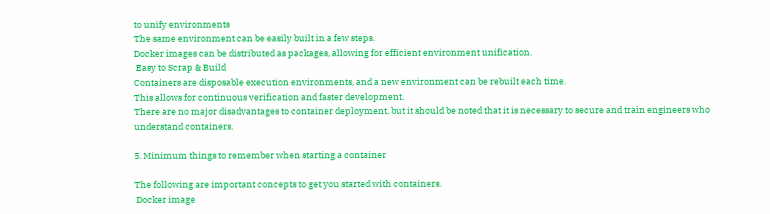to unify environments
The same environment can be easily built in a few steps.
Docker images can be distributed as packages, allowing for efficient environment unification.
 Easy to Scrap & Build
Containers are disposable execution environments, and a new environment can be rebuilt each time.
This allows for continuous verification and faster development.
There are no major disadvantages to container deployment, but it should be noted that it is necessary to secure and train engineers who understand containers.

5. Minimum things to remember when starting a container

The following are important concepts to get you started with containers.
 Docker image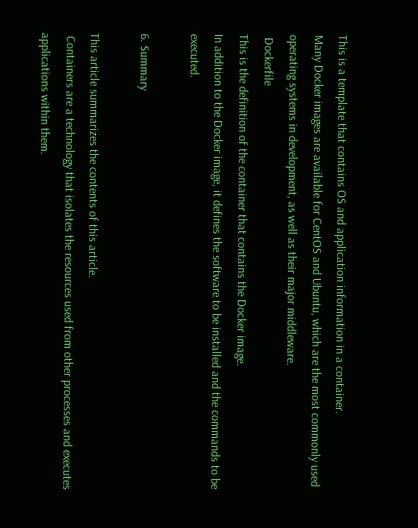This is a template that contains OS and application information in a container.
Many Docker images are available for CentOS and Ubuntu, which are the most commonly used operating systems in development, as well as their major middleware.
 Dockerfile
This is the definition of the container that contains the Docker image.
In addition to the Docker image, it defines the software to be installed and the commands to be executed.

6. Summary

This article summarizes the contents of this article.
 Containers are a technology that isolates the resources used from other processes and executes applications within them.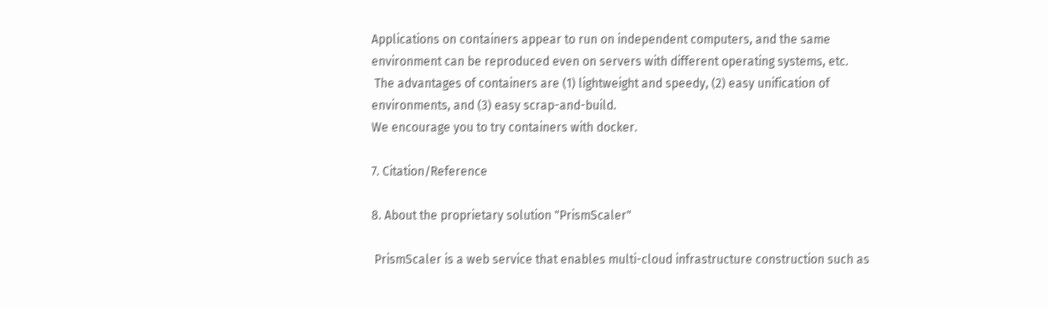Applications on containers appear to run on independent computers, and the same environment can be reproduced even on servers with different operating systems, etc.
 The advantages of containers are (1) lightweight and speedy, (2) easy unification of environments, and (3) easy scrap-and-build.
We encourage you to try containers with docker.

7. Citation/Reference

8. About the proprietary solution "PrismScaler"

 PrismScaler is a web service that enables multi-cloud infrastructure construction such as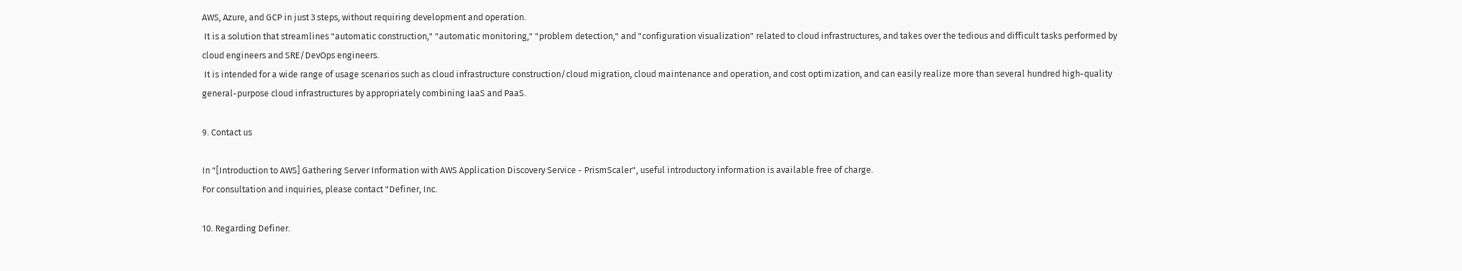AWS, Azure, and GCP in just 3 steps, without requiring development and operation.
 It is a solution that streamlines "automatic construction," "automatic monitoring," "problem detection," and "configuration visualization" related to cloud infrastructures, and takes over the tedious and difficult tasks performed by cloud engineers and SRE/DevOps engineers.
 It is intended for a wide range of usage scenarios such as cloud infrastructure construction/cloud migration, cloud maintenance and operation, and cost optimization, and can easily realize more than several hundred high-quality general-purpose cloud infrastructures by appropriately combining IaaS and PaaS.

9. Contact us

In "[Introduction to AWS] Gathering Server Information with AWS Application Discovery Service - PrismScaler", useful introductory information is available free of charge.
For consultation and inquiries, please contact "Definer, Inc.

10. Regarding Definer.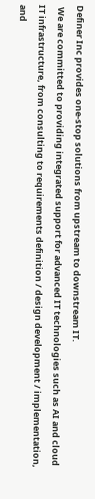Definer Inc provides one-stop solutions from upstream to downstream IT.
 We are committed to providing integrated support for advanced IT technologies such as AI and cloud IT infrastructure, from consulting to requirements definition / design development / implementation, and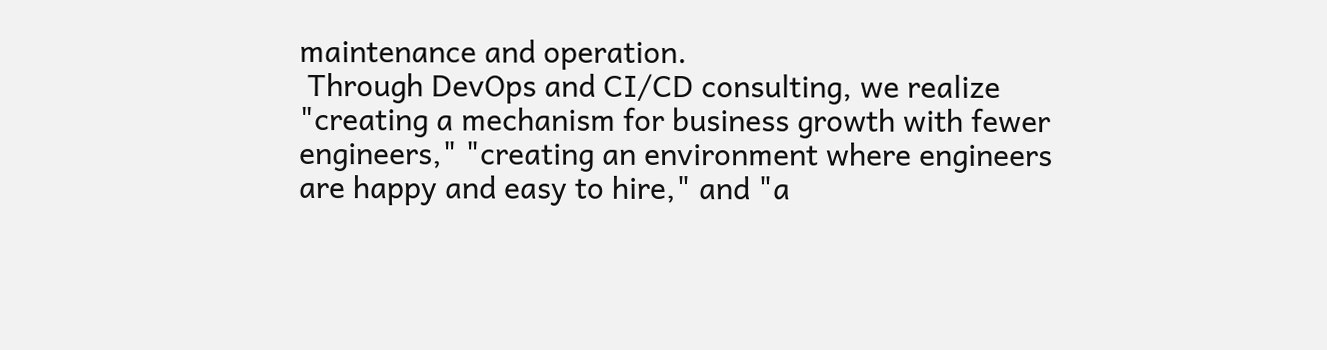maintenance and operation.
 Through DevOps and CI/CD consulting, we realize "creating a mechanism for business growth with fewer engineers," "creating an environment where engineers are happy and easy to hire," and "a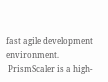fast agile development environment.
 PrismScaler is a high-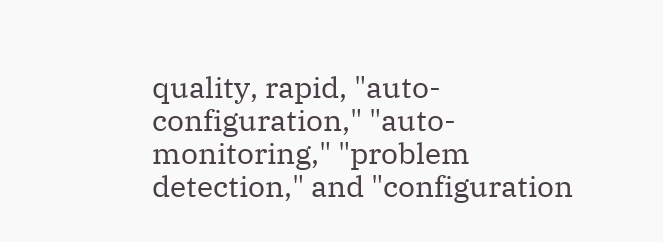quality, rapid, "auto-configuration," "auto-monitoring," "problem detection," and "configuration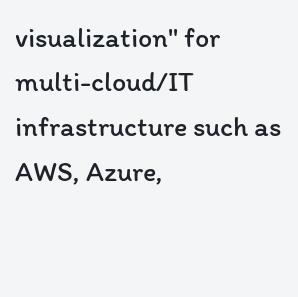visualization" for multi-cloud/IT infrastructure such as AWS, Azure,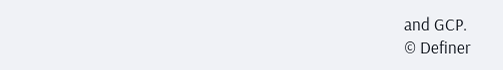and GCP.
© Definer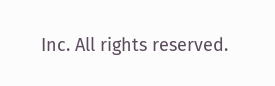Inc. All rights reserved.